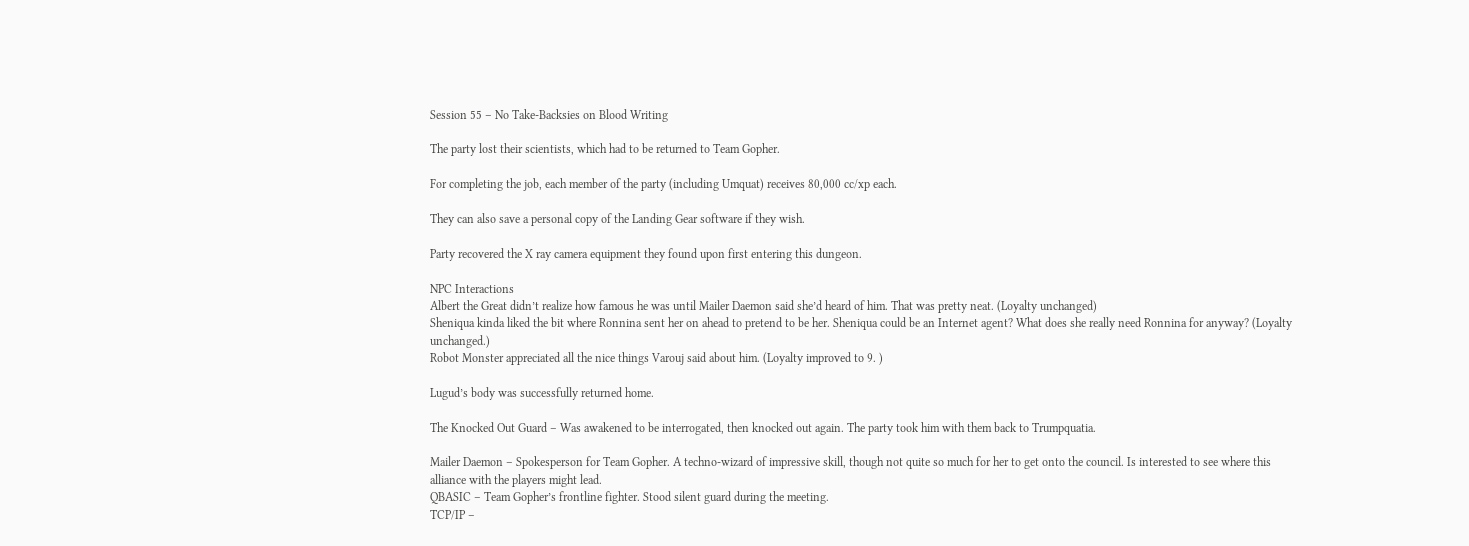Session 55 – No Take-Backsies on Blood Writing

The party lost their scientists, which had to be returned to Team Gopher.

For completing the job, each member of the party (including Umquat) receives 80,000 cc/xp each.

They can also save a personal copy of the Landing Gear software if they wish.

Party recovered the X ray camera equipment they found upon first entering this dungeon.

NPC Interactions
Albert the Great didn’t realize how famous he was until Mailer Daemon said she’d heard of him. That was pretty neat. (Loyalty unchanged)
Sheniqua kinda liked the bit where Ronnina sent her on ahead to pretend to be her. Sheniqua could be an Internet agent? What does she really need Ronnina for anyway? (Loyalty unchanged.)
Robot Monster appreciated all the nice things Varouj said about him. (Loyalty improved to 9. )

Lugud’s body was successfully returned home.

The Knocked Out Guard – Was awakened to be interrogated, then knocked out again. The party took him with them back to Trumpquatia.

Mailer Daemon – Spokesperson for Team Gopher. A techno-wizard of impressive skill, though not quite so much for her to get onto the council. Is interested to see where this alliance with the players might lead.
QBASIC – Team Gopher’s frontline fighter. Stood silent guard during the meeting.
TCP/IP –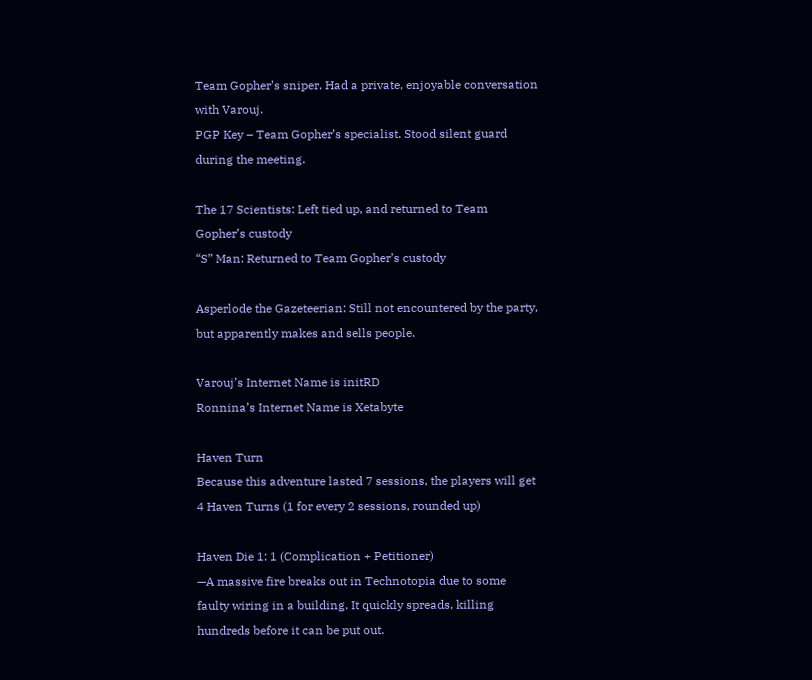Team Gopher’s sniper. Had a private, enjoyable conversation with Varouj.
PGP Key – Team Gopher’s specialist. Stood silent guard during the meeting.

The 17 Scientists: Left tied up, and returned to Team Gopher’s custody
“S” Man: Returned to Team Gopher’s custody

Asperlode the Gazeteerian: Still not encountered by the party, but apparently makes and sells people.

Varouj’s Internet Name is initRD
Ronnina’s Internet Name is Xetabyte

Haven Turn
Because this adventure lasted 7 sessions, the players will get 4 Haven Turns (1 for every 2 sessions, rounded up)

Haven Die 1: 1 (Complication + Petitioner)
—A massive fire breaks out in Technotopia due to some faulty wiring in a building. It quickly spreads, killing hundreds before it can be put out.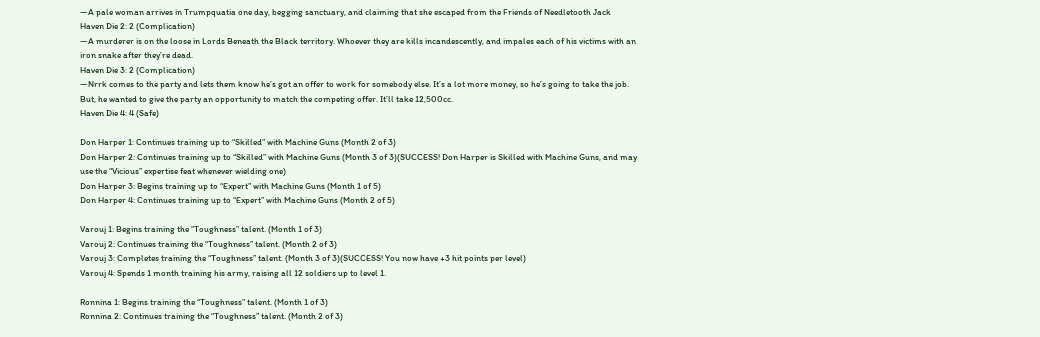—A pale woman arrives in Trumpquatia one day, begging sanctuary, and claiming that she escaped from the Friends of Needletooth Jack
Haven Die 2: 2 (Complication)
—A murderer is on the loose in Lords Beneath the Black territory. Whoever they are kills incandescently, and impales each of his victims with an iron snake after they’re dead.
Haven Die 3: 2 (Complication)
—Nrrk comes to the party and lets them know he’s got an offer to work for somebody else. It’s a lot more money, so he’s going to take the job. But, he wanted to give the party an opportunity to match the competing offer. It’ll take 12,500cc.
Haven Die 4: 4 (Safe)

Don Harper 1: Continues training up to “Skilled” with Machine Guns (Month 2 of 3)
Don Harper 2: Continues training up to “Skilled” with Machine Guns (Month 3 of 3)(SUCCESS! Don Harper is Skilled with Machine Guns, and may use the “Vicious” expertise feat whenever wielding one)
Don Harper 3: Begins training up to “Expert” with Machine Guns (Month 1 of 5)
Don Harper 4: Continues training up to “Expert” with Machine Guns (Month 2 of 5)

Varouj 1: Begins training the “Toughness” talent. (Month 1 of 3)
Varouj 2: Continues training the “Toughness” talent. (Month 2 of 3)
Varouj 3: Completes training the “Toughness” talent. (Month 3 of 3)(SUCCESS! You now have +3 hit points per level)
Varouj 4: Spends 1 month training his army, raising all 12 soldiers up to level 1.

Ronnina 1: Begins training the “Toughness” talent. (Month 1 of 3)
Ronnina 2: Continues training the “Toughness” talent. (Month 2 of 3)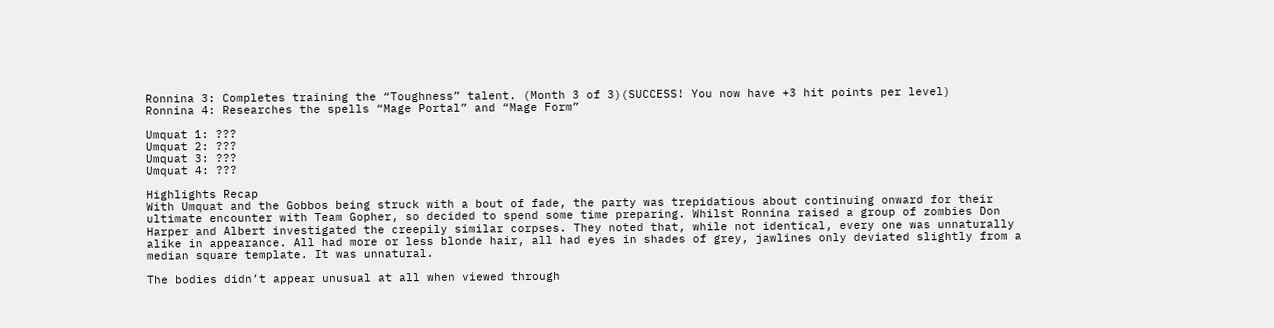Ronnina 3: Completes training the “Toughness” talent. (Month 3 of 3)(SUCCESS! You now have +3 hit points per level)
Ronnina 4: Researches the spells “Mage Portal” and “Mage Form”

Umquat 1: ???
Umquat 2: ???
Umquat 3: ???
Umquat 4: ???

Highlights Recap
With Umquat and the Gobbos being struck with a bout of fade, the party was trepidatious about continuing onward for their ultimate encounter with Team Gopher, so decided to spend some time preparing. Whilst Ronnina raised a group of zombies Don Harper and Albert investigated the creepily similar corpses. They noted that, while not identical, every one was unnaturally alike in appearance. All had more or less blonde hair, all had eyes in shades of grey, jawlines only deviated slightly from a median square template. It was unnatural.

The bodies didn’t appear unusual at all when viewed through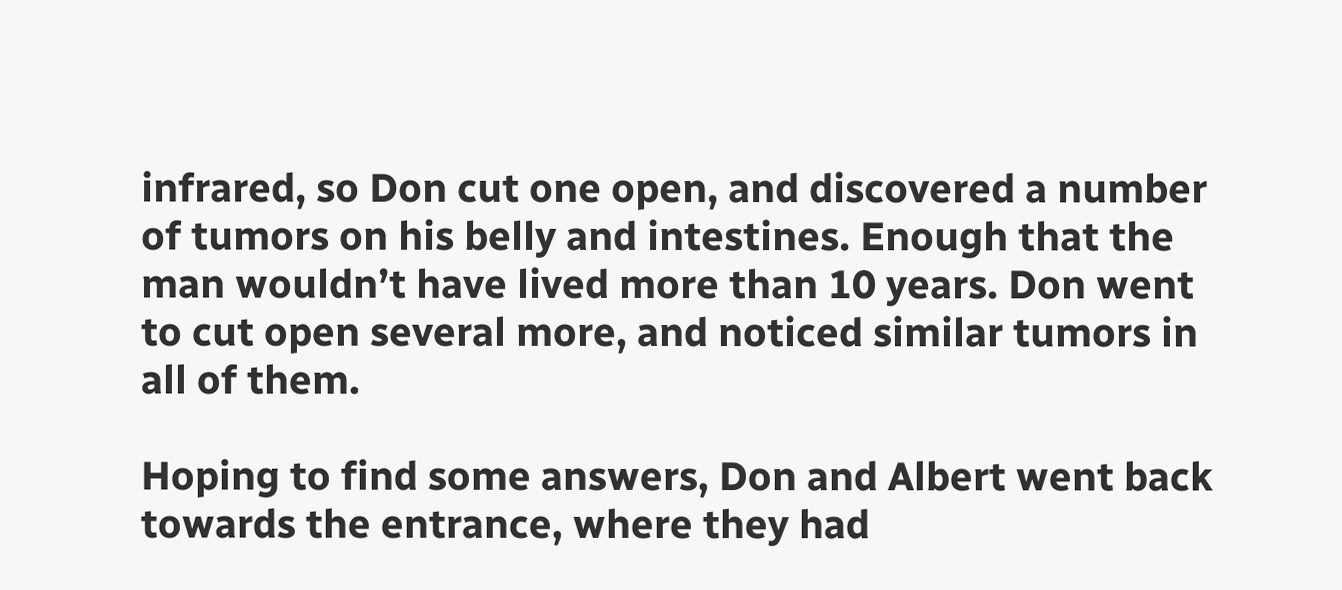infrared, so Don cut one open, and discovered a number of tumors on his belly and intestines. Enough that the man wouldn’t have lived more than 10 years. Don went to cut open several more, and noticed similar tumors in all of them.

Hoping to find some answers, Don and Albert went back towards the entrance, where they had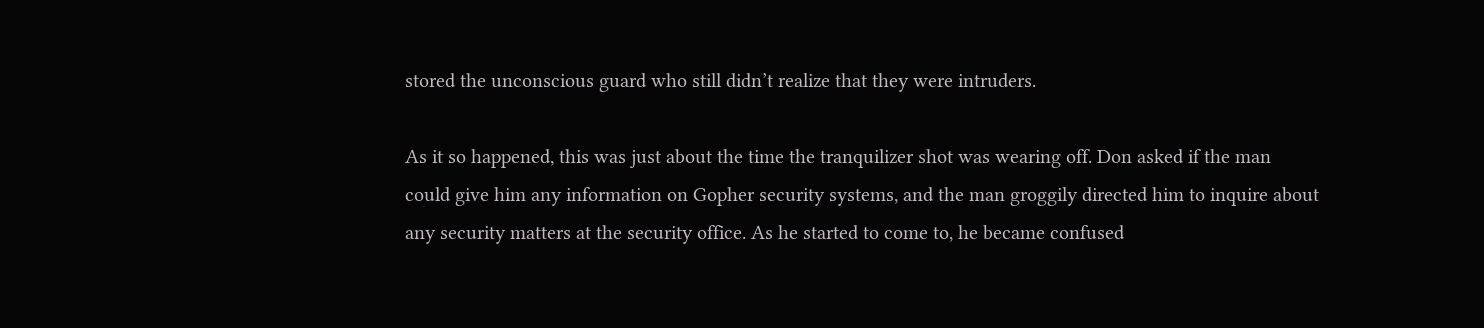stored the unconscious guard who still didn’t realize that they were intruders.

As it so happened, this was just about the time the tranquilizer shot was wearing off. Don asked if the man could give him any information on Gopher security systems, and the man groggily directed him to inquire about any security matters at the security office. As he started to come to, he became confused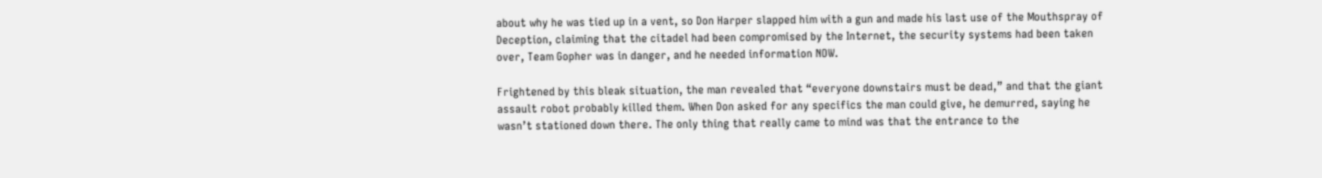about why he was tied up in a vent, so Don Harper slapped him with a gun and made his last use of the Mouthspray of Deception, claiming that the citadel had been compromised by the Internet, the security systems had been taken over, Team Gopher was in danger, and he needed information NOW.

Frightened by this bleak situation, the man revealed that “everyone downstairs must be dead,” and that the giant assault robot probably killed them. When Don asked for any specifics the man could give, he demurred, saying he wasn’t stationed down there. The only thing that really came to mind was that the entrance to the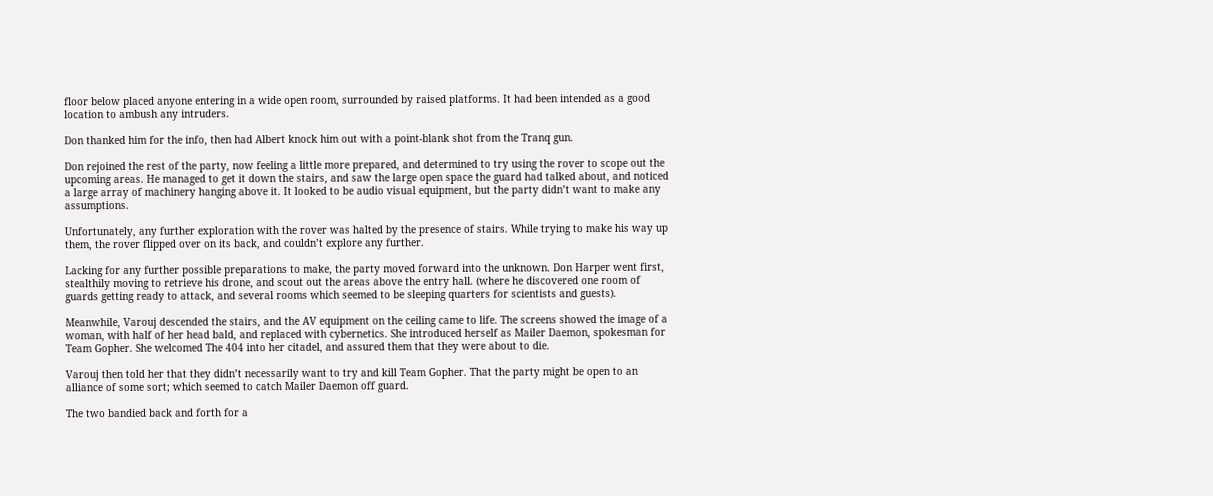floor below placed anyone entering in a wide open room, surrounded by raised platforms. It had been intended as a good location to ambush any intruders.

Don thanked him for the info, then had Albert knock him out with a point-blank shot from the Tranq gun.

Don rejoined the rest of the party, now feeling a little more prepared, and determined to try using the rover to scope out the upcoming areas. He managed to get it down the stairs, and saw the large open space the guard had talked about, and noticed a large array of machinery hanging above it. It looked to be audio visual equipment, but the party didn’t want to make any assumptions.

Unfortunately, any further exploration with the rover was halted by the presence of stairs. While trying to make his way up them, the rover flipped over on its back, and couldn’t explore any further.

Lacking for any further possible preparations to make, the party moved forward into the unknown. Don Harper went first, stealthily moving to retrieve his drone, and scout out the areas above the entry hall. (where he discovered one room of guards getting ready to attack, and several rooms which seemed to be sleeping quarters for scientists and guests).

Meanwhile, Varouj descended the stairs, and the AV equipment on the ceiling came to life. The screens showed the image of a woman, with half of her head bald, and replaced with cybernetics. She introduced herself as Mailer Daemon, spokesman for Team Gopher. She welcomed The 404 into her citadel, and assured them that they were about to die.

Varouj then told her that they didn’t necessarily want to try and kill Team Gopher. That the party might be open to an alliance of some sort; which seemed to catch Mailer Daemon off guard.

The two bandied back and forth for a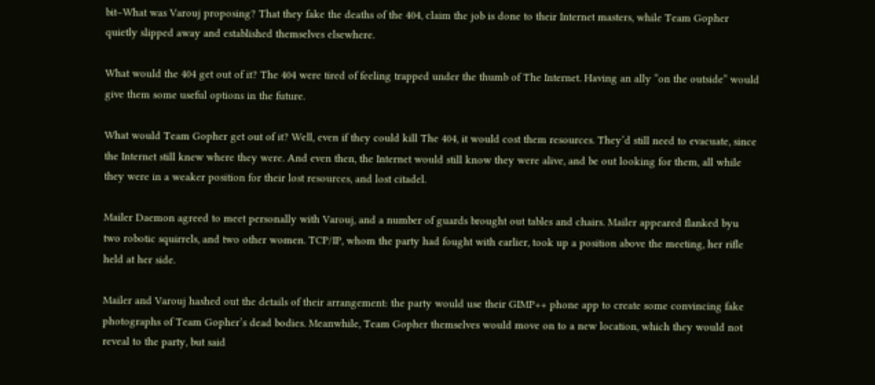bit–What was Varouj proposing? That they fake the deaths of the 404, claim the job is done to their Internet masters, while Team Gopher quietly slipped away and established themselves elsewhere.

What would the 404 get out of it? The 404 were tired of feeling trapped under the thumb of The Internet. Having an ally “on the outside” would give them some useful options in the future.

What would Team Gopher get out of it? Well, even if they could kill The 404, it would cost them resources. They’d still need to evacuate, since the Internet still knew where they were. And even then, the Internet would still know they were alive, and be out looking for them, all while they were in a weaker position for their lost resources, and lost citadel.

Mailer Daemon agreed to meet personally with Varouj, and a number of guards brought out tables and chairs. Mailer appeared flanked byu two robotic squirrels, and two other women. TCP/IP, whom the party had fought with earlier, took up a position above the meeting, her rifle held at her side.

Mailer and Varouj hashed out the details of their arrangement: the party would use their GIMP++ phone app to create some convincing fake photographs of Team Gopher’s dead bodies. Meanwhile, Team Gopher themselves would move on to a new location, which they would not reveal to the party, but said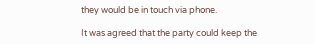they would be in touch via phone.

It was agreed that the party could keep the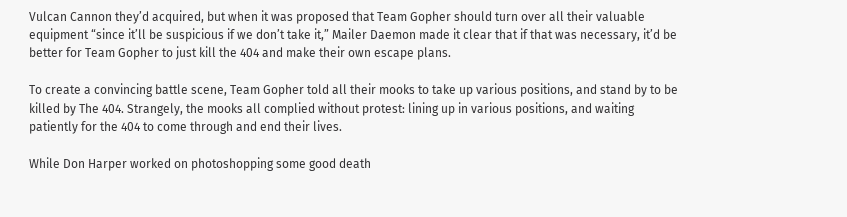Vulcan Cannon they’d acquired, but when it was proposed that Team Gopher should turn over all their valuable equipment “since it’ll be suspicious if we don’t take it,” Mailer Daemon made it clear that if that was necessary, it’d be better for Team Gopher to just kill the 404 and make their own escape plans.

To create a convincing battle scene, Team Gopher told all their mooks to take up various positions, and stand by to be killed by The 404. Strangely, the mooks all complied without protest: lining up in various positions, and waiting patiently for the 404 to come through and end their lives.

While Don Harper worked on photoshopping some good death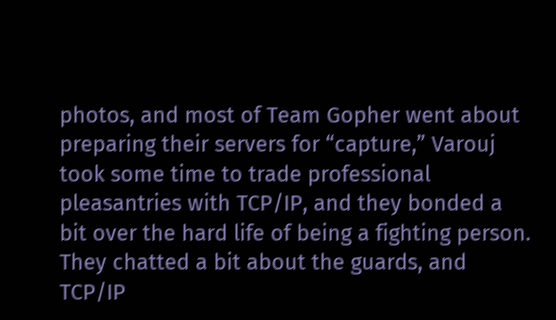photos, and most of Team Gopher went about preparing their servers for “capture,” Varouj took some time to trade professional pleasantries with TCP/IP, and they bonded a bit over the hard life of being a fighting person. They chatted a bit about the guards, and TCP/IP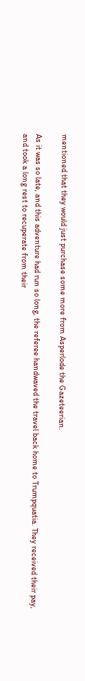mentioned that they would just purchase some more from Asperlode the Gazeteerian.

As it was so late, and this adventure had run so long, the referee handwaved the travel back home to Trumpquatia. They received their pay, and took a long rest to recuperate from their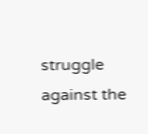struggle against the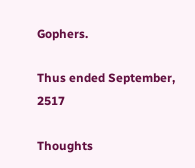Gophers.

Thus ended September, 2517

Thoughts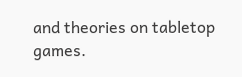and theories on tabletop games.